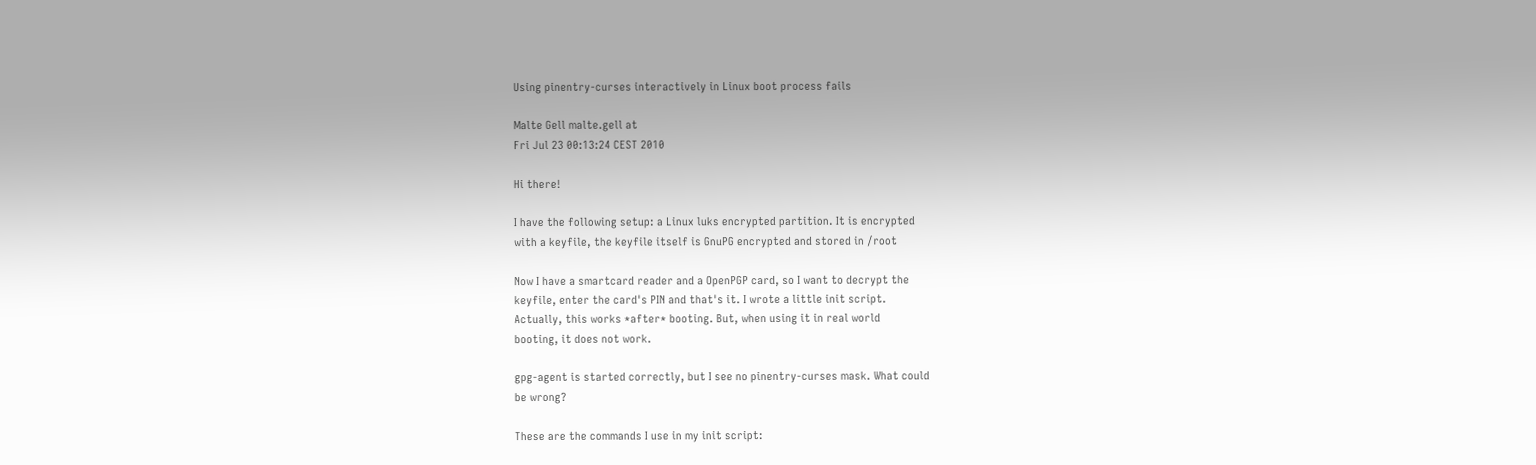Using pinentry-curses interactively in Linux boot process fails

Malte Gell malte.gell at
Fri Jul 23 00:13:24 CEST 2010

Hi there!

I have the following setup: a Linux luks encrypted partition. It is encrypted
with a keyfile, the keyfile itself is GnuPG encrypted and stored in /root

Now I have a smartcard reader and a OpenPGP card, so I want to decrypt the
keyfile, enter the card's PIN and that's it. I wrote a little init script.
Actually, this works *after* booting. But, when using it in real world
booting, it does not work.

gpg-agent is started correctly, but I see no pinentry-curses mask. What could
be wrong?

These are the commands I use in my init script: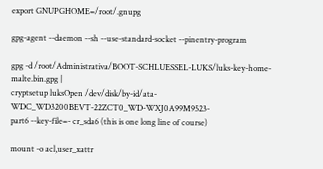export GNUPGHOME=/root/.gnupg

gpg-agent --daemon --sh --use-standard-socket --pinentry-program

gpg -d /root/Administrativa/BOOT-SCHLUESSEL-LUKS/luks-key-home-malte.bin.gpg |
cryptsetup luksOpen /dev/disk/by-id/ata-WDC_WD3200BEVT-22ZCT0_WD-WXJ0A99M9523-
part6 --key-file=- cr_sda6 (this is one long line of course)

mount -o acl,user_xattr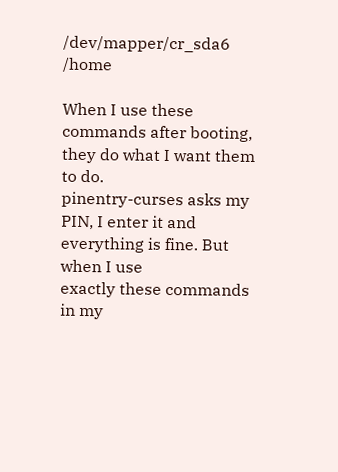/dev/mapper/cr_sda6 /home

When I use these commands after booting, they do what I want them to do.
pinentry-curses asks my PIN, I enter it and everything is fine. But when I use
exactly these commands in my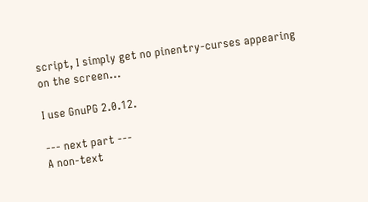script, I simply get no pinentry-curses appearing
on the screen...

I use GnuPG 2.0.12.

--- next part ---
A non-text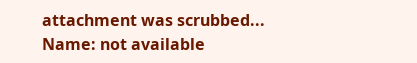attachment was scrubbed...
Name: not available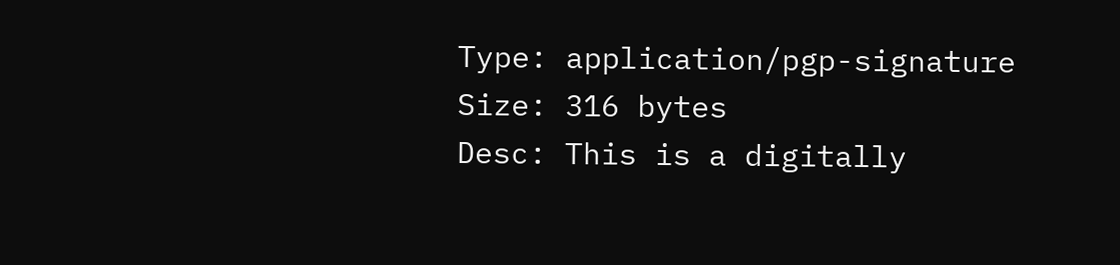Type: application/pgp-signature
Size: 316 bytes
Desc: This is a digitally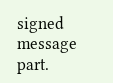signed message part.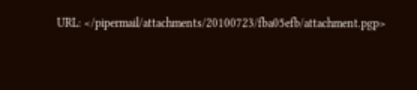URL: </pipermail/attachments/20100723/fba05efb/attachment.pgp>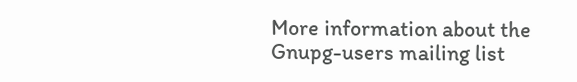More information about the Gnupg-users mailing list